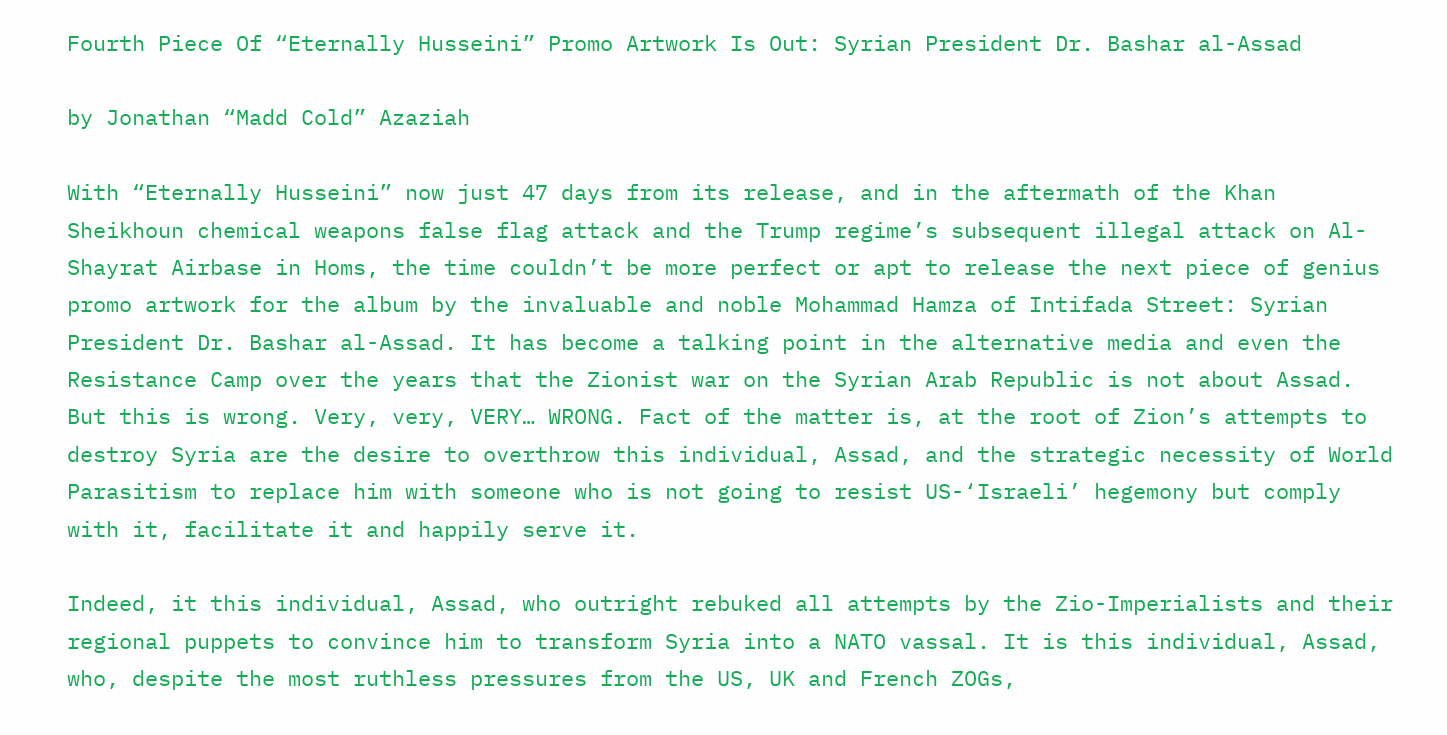Fourth Piece Of “Eternally Husseini” Promo Artwork Is Out: Syrian President Dr. Bashar al-Assad

by Jonathan “Madd Cold” Azaziah

With “Eternally Husseini” now just 47 days from its release, and in the aftermath of the Khan Sheikhoun chemical weapons false flag attack and the Trump regime’s subsequent illegal attack on Al-Shayrat Airbase in Homs, the time couldn’t be more perfect or apt to release the next piece of genius promo artwork for the album by the invaluable and noble Mohammad Hamza of Intifada Street: Syrian President Dr. Bashar al-Assad. It has become a talking point in the alternative media and even the Resistance Camp over the years that the Zionist war on the Syrian Arab Republic is not about Assad. But this is wrong. Very, very, VERY… WRONG. Fact of the matter is, at the root of Zion’s attempts to destroy Syria are the desire to overthrow this individual, Assad, and the strategic necessity of World Parasitism to replace him with someone who is not going to resist US-‘Israeli’ hegemony but comply with it, facilitate it and happily serve it.

Indeed, it this individual, Assad, who outright rebuked all attempts by the Zio-Imperialists and their regional puppets to convince him to transform Syria into a NATO vassal. It is this individual, Assad, who, despite the most ruthless pressures from the US, UK and French ZOGs,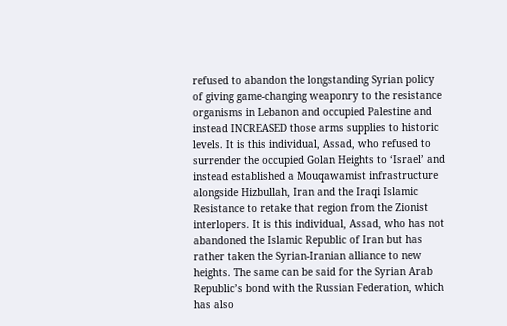refused to abandon the longstanding Syrian policy of giving game-changing weaponry to the resistance organisms in Lebanon and occupied Palestine and instead INCREASED those arms supplies to historic levels. It is this individual, Assad, who refused to surrender the occupied Golan Heights to ‘Israel’ and instead established a Mouqawamist infrastructure alongside Hizbullah, Iran and the Iraqi Islamic Resistance to retake that region from the Zionist interlopers. It is this individual, Assad, who has not abandoned the Islamic Republic of Iran but has rather taken the Syrian-Iranian alliance to new heights. The same can be said for the Syrian Arab Republic’s bond with the Russian Federation, which has also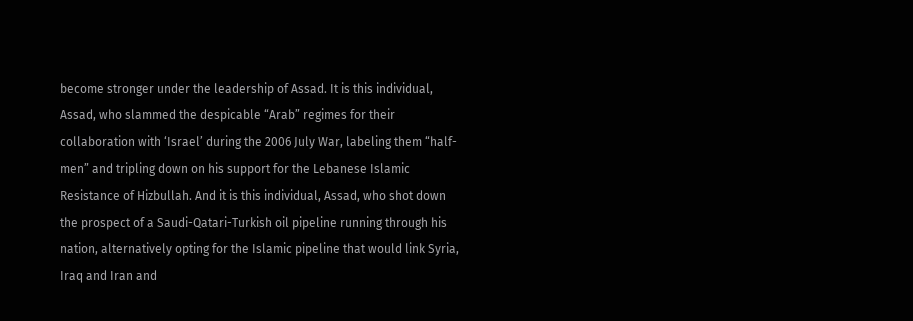become stronger under the leadership of Assad. It is this individual, Assad, who slammed the despicable “Arab” regimes for their collaboration with ‘Israel’ during the 2006 July War, labeling them “half-men” and tripling down on his support for the Lebanese Islamic Resistance of Hizbullah. And it is this individual, Assad, who shot down the prospect of a Saudi-Qatari-Turkish oil pipeline running through his nation, alternatively opting for the Islamic pipeline that would link Syria, Iraq and Iran and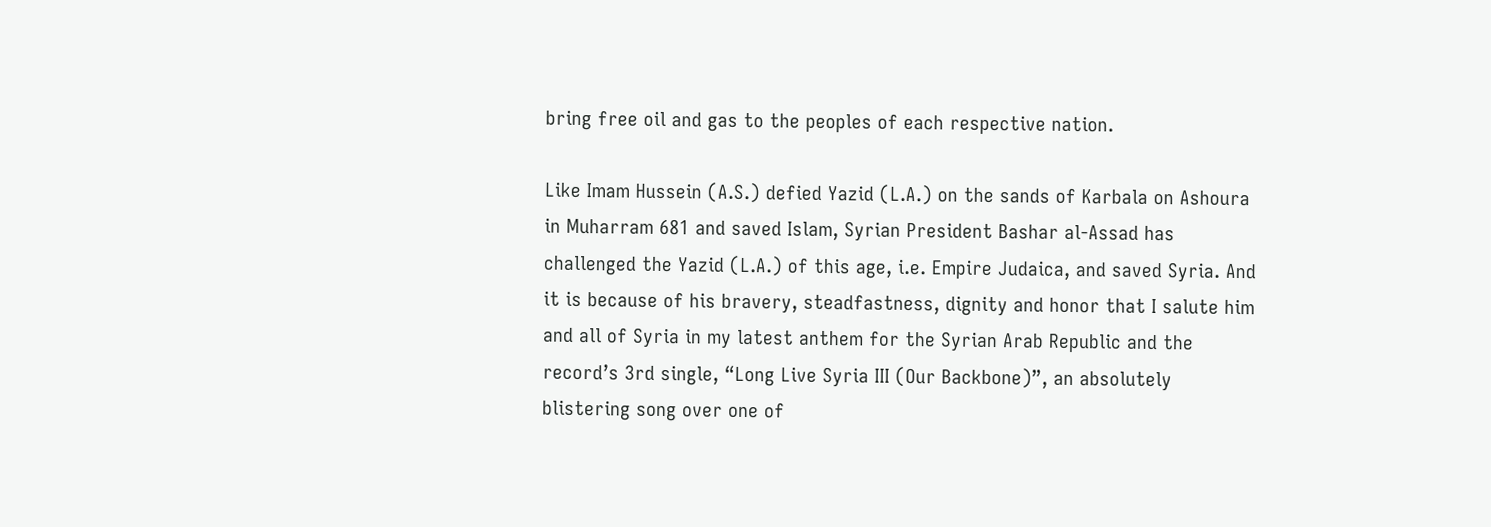bring free oil and gas to the peoples of each respective nation.

Like Imam Hussein (A.S.) defied Yazid (L.A.) on the sands of Karbala on Ashoura in Muharram 681 and saved Islam, Syrian President Bashar al-Assad has challenged the Yazid (L.A.) of this age, i.e. Empire Judaica, and saved Syria. And it is because of his bravery, steadfastness, dignity and honor that I salute him and all of Syria in my latest anthem for the Syrian Arab Republic and the record’s 3rd single, “Long Live Syria III (Our Backbone)”, an absolutely blistering song over one of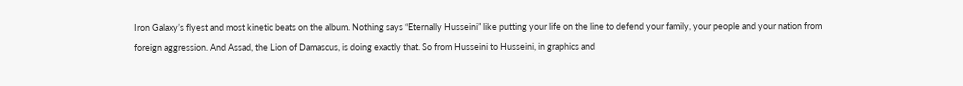Iron Galaxy’s flyest and most kinetic beats on the album. Nothing says “Eternally Husseini” like putting your life on the line to defend your family, your people and your nation from foreign aggression. And Assad, the Lion of Damascus, is doing exactly that. So from Husseini to Husseini, in graphics and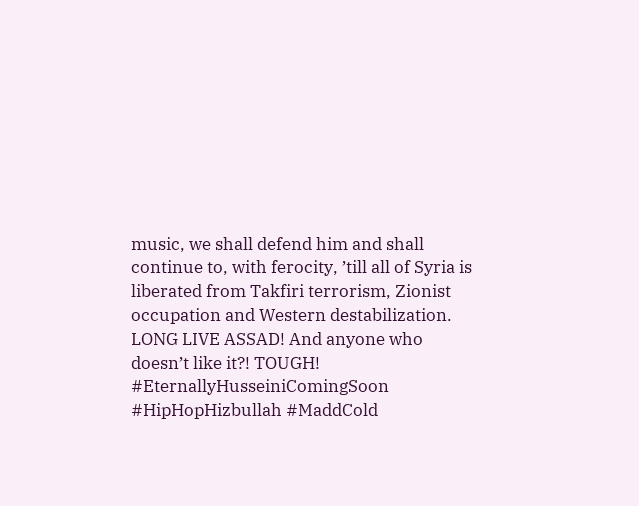music, we shall defend him and shall continue to, with ferocity, ’till all of Syria is liberated from Takfiri terrorism, Zionist occupation and Western destabilization. LONG LIVE ASSAD! And anyone who doesn’t like it?! TOUGH! #EternallyHusseiniComingSoon #HipHopHizbullah #MaddCold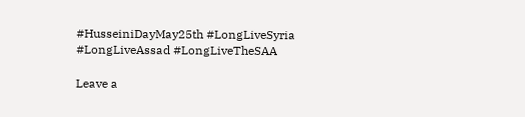#HusseiniDayMay25th #LongLiveSyria #LongLiveAssad #LongLiveTheSAA

Leave a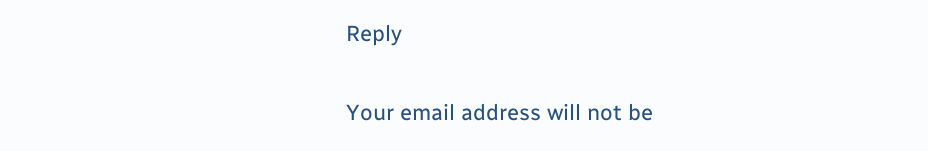Reply

Your email address will not be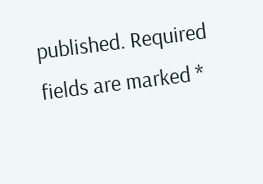published. Required fields are marked *